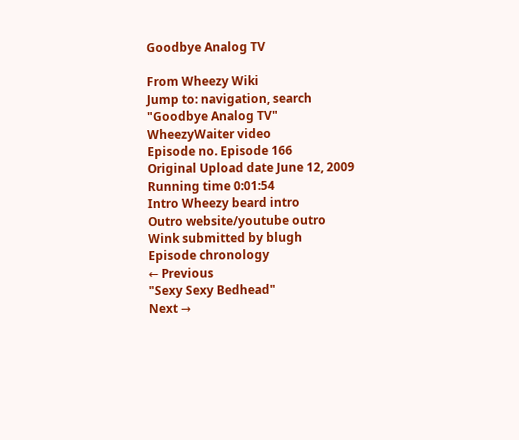Goodbye Analog TV

From Wheezy Wiki
Jump to: navigation, search
"Goodbye Analog TV"
WheezyWaiter video
Episode no. Episode 166
Original Upload date June 12, 2009
Running time 0:01:54
Intro Wheezy beard intro
Outro website/youtube outro
Wink submitted by blugh
Episode chronology
← Previous
"Sexy Sexy Bedhead"
Next →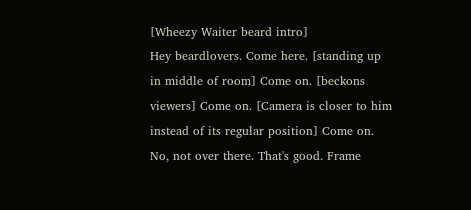[Wheezy Waiter beard intro]
Hey beardlovers. Come here. [standing up in middle of room] Come on. [beckons viewers] Come on. [Camera is closer to him instead of its regular position] Come on. No, not over there. That's good. Frame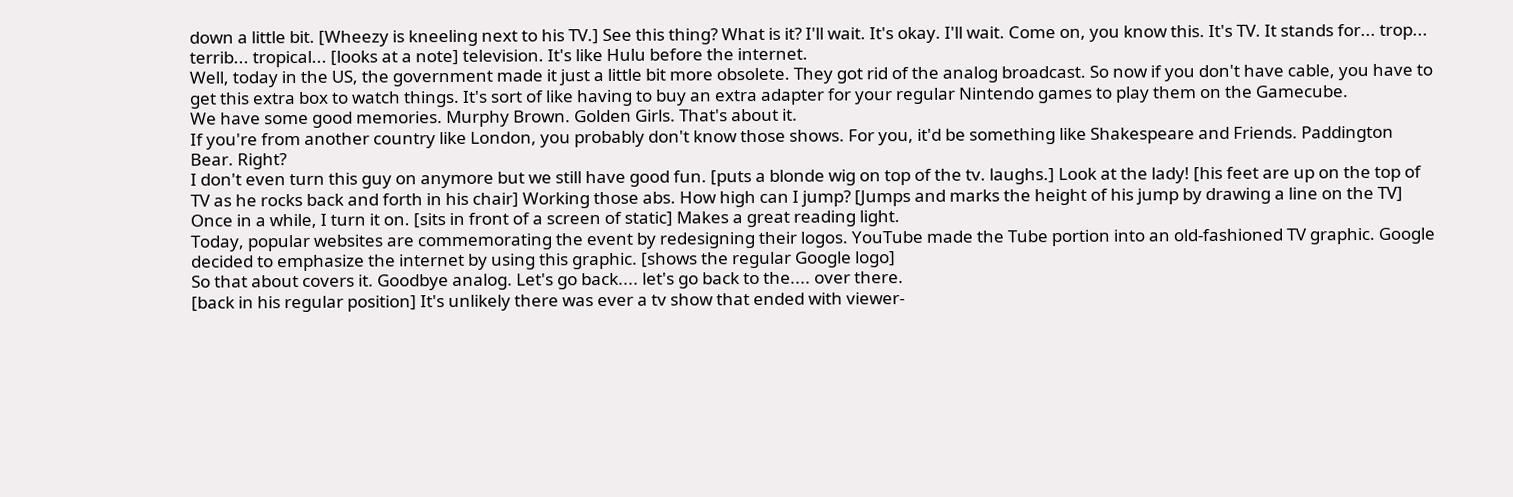down a little bit. [Wheezy is kneeling next to his TV.] See this thing? What is it? I'll wait. It's okay. I'll wait. Come on, you know this. It's TV. It stands for... trop... terrib... tropical... [looks at a note] television. It's like Hulu before the internet.
Well, today in the US, the government made it just a little bit more obsolete. They got rid of the analog broadcast. So now if you don't have cable, you have to get this extra box to watch things. It's sort of like having to buy an extra adapter for your regular Nintendo games to play them on the Gamecube.
We have some good memories. Murphy Brown. Golden Girls. That's about it.
If you're from another country like London, you probably don't know those shows. For you, it'd be something like Shakespeare and Friends. Paddington Bear. Right?
I don't even turn this guy on anymore but we still have good fun. [puts a blonde wig on top of the tv. laughs.] Look at the lady! [his feet are up on the top of TV as he rocks back and forth in his chair] Working those abs. How high can I jump? [Jumps and marks the height of his jump by drawing a line on the TV]
Once in a while, I turn it on. [sits in front of a screen of static] Makes a great reading light.
Today, popular websites are commemorating the event by redesigning their logos. YouTube made the Tube portion into an old-fashioned TV graphic. Google decided to emphasize the internet by using this graphic. [shows the regular Google logo]
So that about covers it. Goodbye analog. Let's go back.... let's go back to the.... over there.
[back in his regular position] It's unlikely there was ever a tv show that ended with viewer-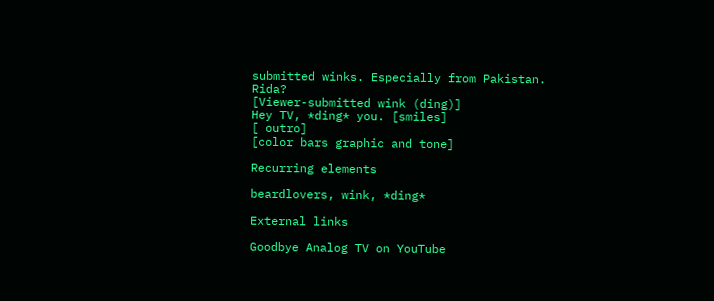submitted winks. Especially from Pakistan. Rida?
[Viewer-submitted wink (ding)]
Hey TV, *ding* you. [smiles]
[ outro]
[color bars graphic and tone]

Recurring elements

beardlovers, wink, *ding*

External links

Goodbye Analog TV on YouTube